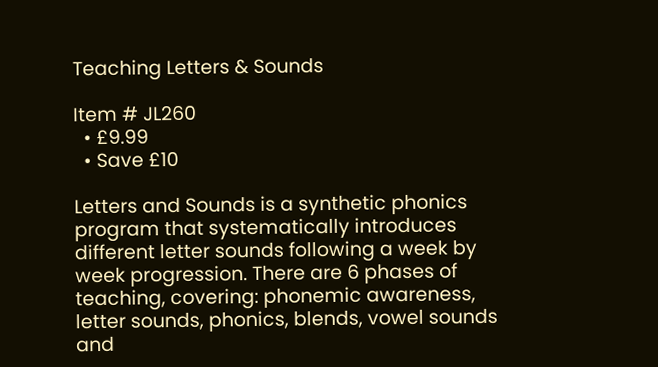Teaching Letters & Sounds

Item # JL260
  • £9.99
  • Save £10

Letters and Sounds is a synthetic phonics program that systematically introduces different letter sounds following a week by week progression. There are 6 phases of teaching, covering: phonemic awareness, letter sounds, phonics, blends, vowel sounds and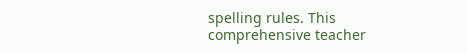spelling rules. This comprehensive teacher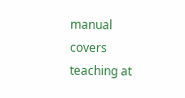manual covers teaching at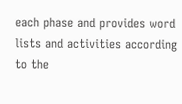each phase and provides word lists and activities according to the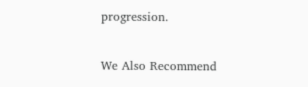progression.

We Also Recommend